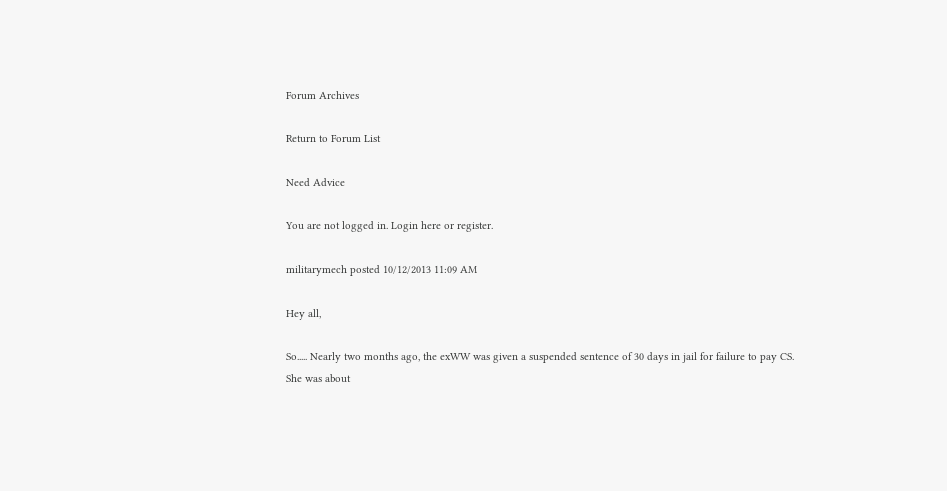Forum Archives

Return to Forum List

Need Advice

You are not logged in. Login here or register.

militarymech posted 10/12/2013 11:09 AM

Hey all,

So..... Nearly two months ago, the exWW was given a suspended sentence of 30 days in jail for failure to pay CS. She was about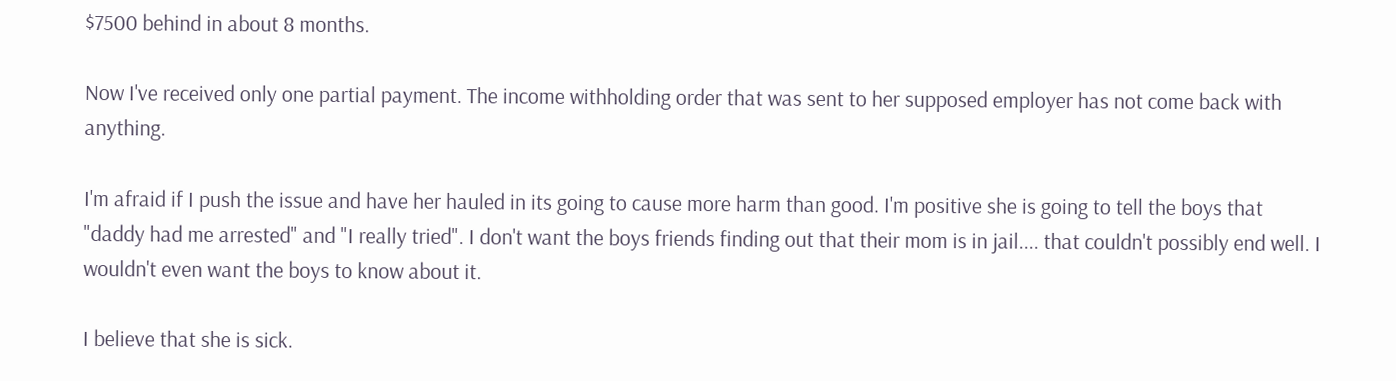$7500 behind in about 8 months.

Now I've received only one partial payment. The income withholding order that was sent to her supposed employer has not come back with anything.

I'm afraid if I push the issue and have her hauled in its going to cause more harm than good. I'm positive she is going to tell the boys that "daddy had me arrested" and "I really tried". I don't want the boys friends finding out that their mom is in jail.... that couldn't possibly end well. I wouldn't even want the boys to know about it.

I believe that she is sick.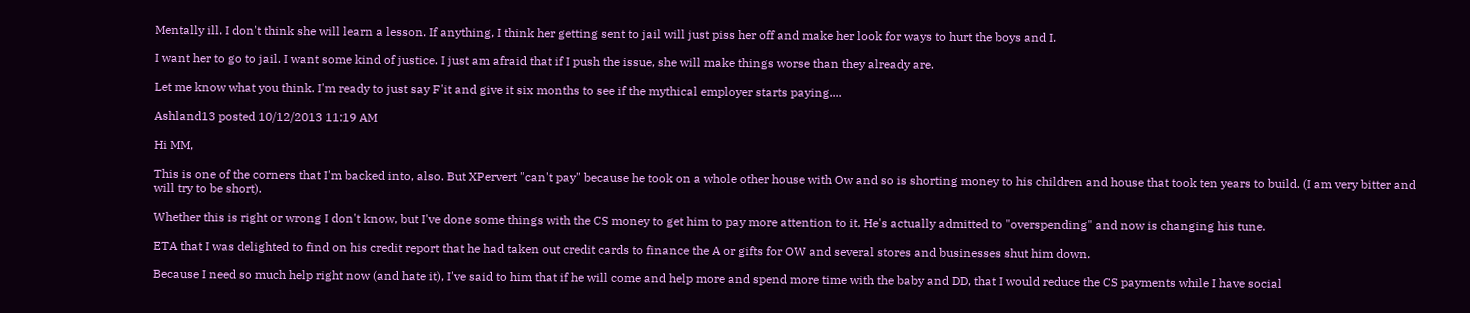Mentally ill. I don't think she will learn a lesson. If anything, I think her getting sent to jail will just piss her off and make her look for ways to hurt the boys and I.

I want her to go to jail. I want some kind of justice. I just am afraid that if I push the issue, she will make things worse than they already are.

Let me know what you think. I'm ready to just say F'it and give it six months to see if the mythical employer starts paying....

Ashland13 posted 10/12/2013 11:19 AM

Hi MM,

This is one of the corners that I'm backed into, also. But XPervert "can't pay" because he took on a whole other house with Ow and so is shorting money to his children and house that took ten years to build. (I am very bitter and will try to be short).

Whether this is right or wrong I don't know, but I've done some things with the CS money to get him to pay more attention to it. He's actually admitted to "overspending" and now is changing his tune.

ETA that I was delighted to find on his credit report that he had taken out credit cards to finance the A or gifts for OW and several stores and businesses shut him down.

Because I need so much help right now (and hate it), I've said to him that if he will come and help more and spend more time with the baby and DD, that I would reduce the CS payments while I have social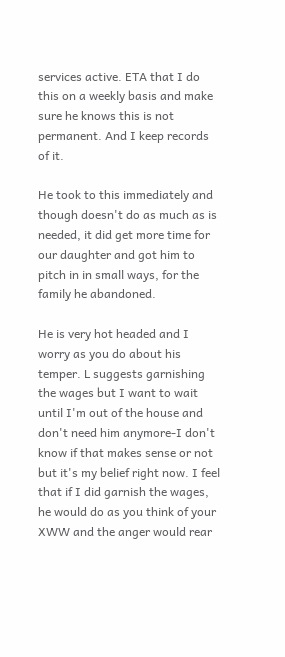services active. ETA that I do this on a weekly basis and make sure he knows this is not permanent. And I keep records of it.

He took to this immediately and though doesn't do as much as is needed, it did get more time for our daughter and got him to pitch in in small ways, for the family he abandoned.

He is very hot headed and I worry as you do about his temper. L suggests garnishing the wages but I want to wait until I'm out of the house and don't need him anymore-I don't know if that makes sense or not but it's my belief right now. I feel that if I did garnish the wages, he would do as you think of your XWW and the anger would rear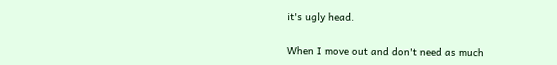it's ugly head.

When I move out and don't need as much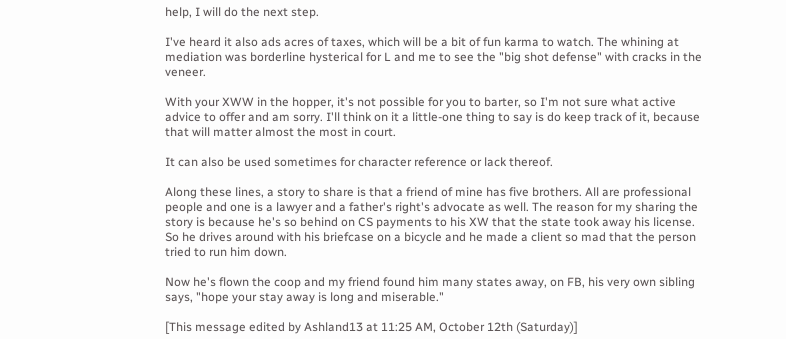help, I will do the next step.

I've heard it also ads acres of taxes, which will be a bit of fun karma to watch. The whining at mediation was borderline hysterical for L and me to see the "big shot defense" with cracks in the veneer.

With your XWW in the hopper, it's not possible for you to barter, so I'm not sure what active advice to offer and am sorry. I'll think on it a little-one thing to say is do keep track of it, because that will matter almost the most in court.

It can also be used sometimes for character reference or lack thereof.

Along these lines, a story to share is that a friend of mine has five brothers. All are professional people and one is a lawyer and a father's right's advocate as well. The reason for my sharing the story is because he's so behind on CS payments to his XW that the state took away his license. So he drives around with his briefcase on a bicycle and he made a client so mad that the person tried to run him down.

Now he's flown the coop and my friend found him many states away, on FB, his very own sibling says, "hope your stay away is long and miserable."

[This message edited by Ashland13 at 11:25 AM, October 12th (Saturday)]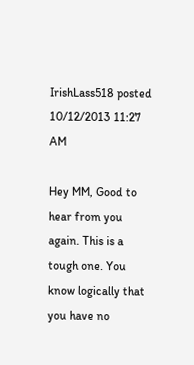IrishLass518 posted 10/12/2013 11:27 AM

Hey MM, Good to hear from you again. This is a tough one. You know logically that you have no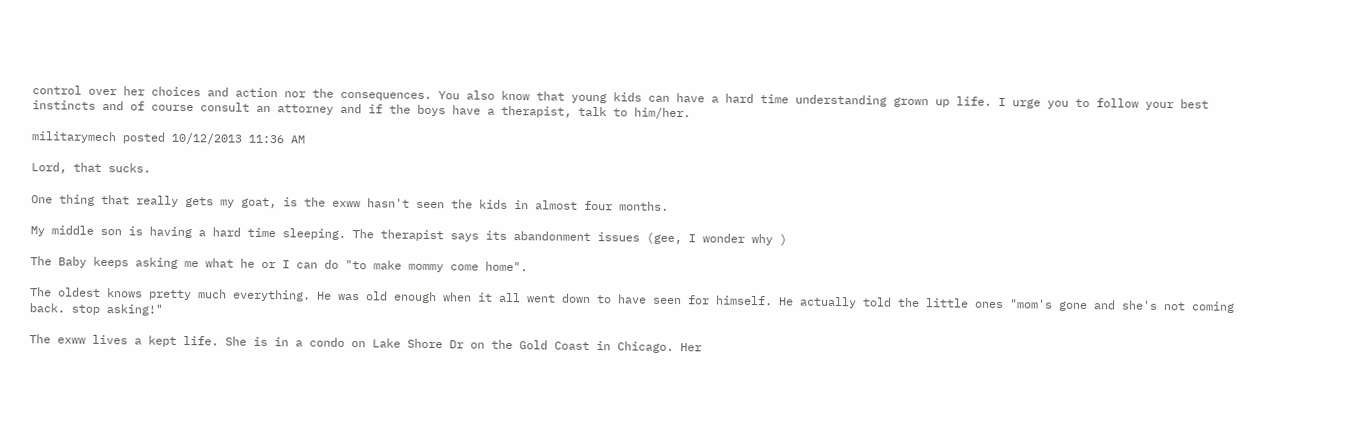control over her choices and action nor the consequences. You also know that young kids can have a hard time understanding grown up life. I urge you to follow your best instincts and of course consult an attorney and if the boys have a therapist, talk to him/her.

militarymech posted 10/12/2013 11:36 AM

Lord, that sucks.

One thing that really gets my goat, is the exww hasn't seen the kids in almost four months.

My middle son is having a hard time sleeping. The therapist says its abandonment issues (gee, I wonder why )

The Baby keeps asking me what he or I can do "to make mommy come home".

The oldest knows pretty much everything. He was old enough when it all went down to have seen for himself. He actually told the little ones "mom's gone and she's not coming back. stop asking!"

The exww lives a kept life. She is in a condo on Lake Shore Dr on the Gold Coast in Chicago. Her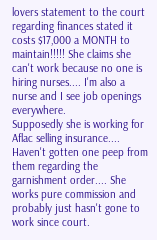lovers statement to the court regarding finances stated it costs $17,000 a MONTH to maintain!!!!! She claims she can't work because no one is hiring nurses.... I'm also a nurse and I see job openings everywhere.
Supposedly she is working for Aflac selling insurance.... Haven't gotten one peep from them regarding the garnishment order.... She works pure commission and probably just hasn't gone to work since court.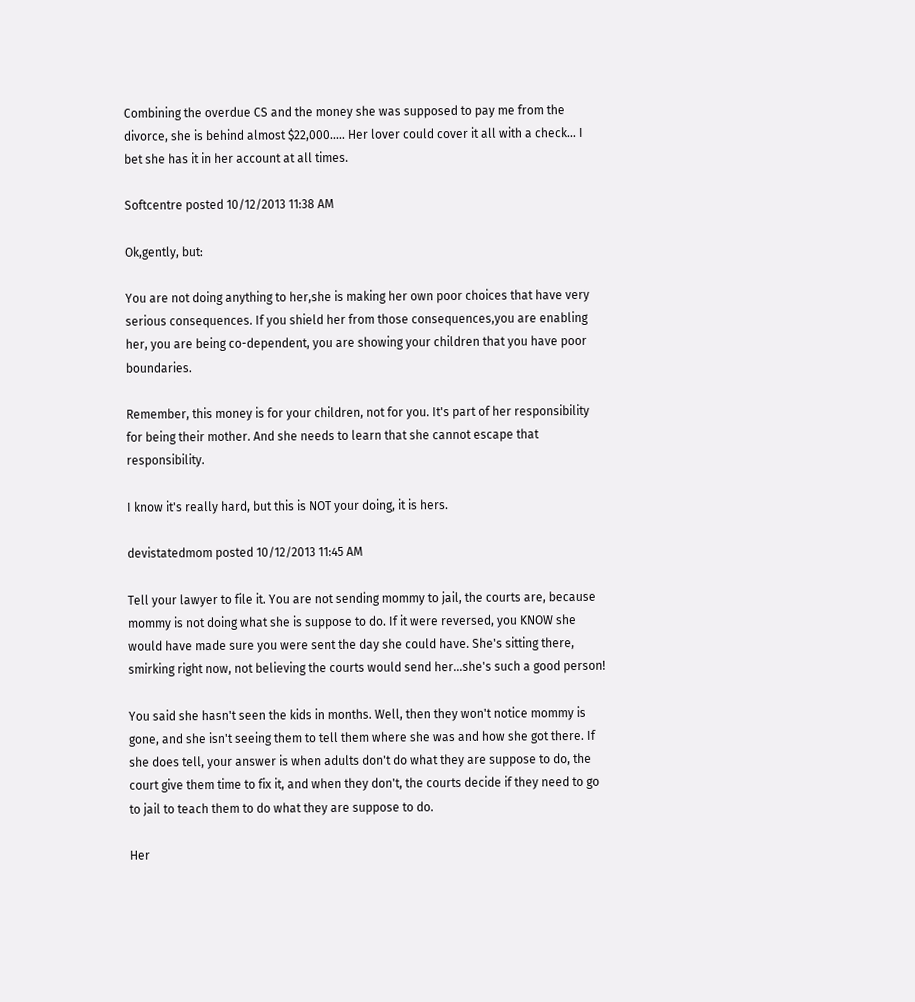Combining the overdue CS and the money she was supposed to pay me from the divorce, she is behind almost $22,000..... Her lover could cover it all with a check... I bet she has it in her account at all times.

Softcentre posted 10/12/2013 11:38 AM

Ok,gently, but:

You are not doing anything to her,she is making her own poor choices that have very serious consequences. If you shield her from those consequences,you are enabling her, you are being co-dependent, you are showing your children that you have poor boundaries.

Remember, this money is for your children, not for you. It's part of her responsibility for being their mother. And she needs to learn that she cannot escape that responsibility.

I know it's really hard, but this is NOT your doing, it is hers.

devistatedmom posted 10/12/2013 11:45 AM

Tell your lawyer to file it. You are not sending mommy to jail, the courts are, because mommy is not doing what she is suppose to do. If it were reversed, you KNOW she would have made sure you were sent the day she could have. She's sitting there, smirking right now, not believing the courts would send her...she's such a good person!

You said she hasn't seen the kids in months. Well, then they won't notice mommy is gone, and she isn't seeing them to tell them where she was and how she got there. If she does tell, your answer is when adults don't do what they are suppose to do, the court give them time to fix it, and when they don't, the courts decide if they need to go to jail to teach them to do what they are suppose to do.

Her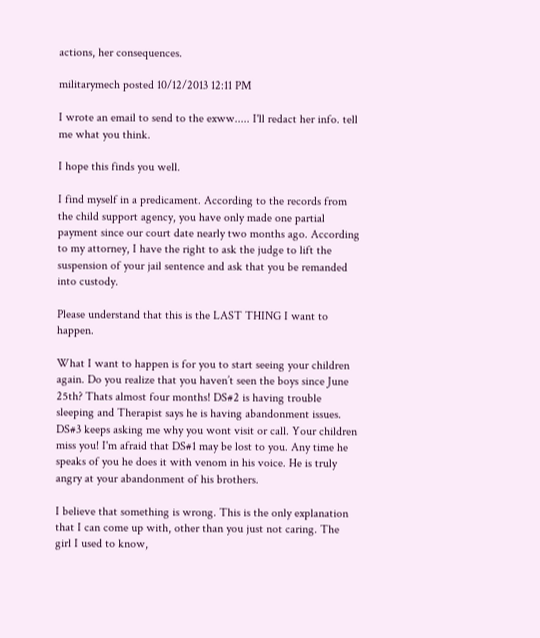actions, her consequences.

militarymech posted 10/12/2013 12:11 PM

I wrote an email to send to the exww..... I'll redact her info. tell me what you think.

I hope this finds you well.

I find myself in a predicament. According to the records from the child support agency, you have only made one partial payment since our court date nearly two months ago. According to my attorney, I have the right to ask the judge to lift the suspension of your jail sentence and ask that you be remanded into custody.

Please understand that this is the LAST THING I want to happen.

What I want to happen is for you to start seeing your children again. Do you realize that you haven’t seen the boys since June 25th? Thats almost four months! DS#2 is having trouble sleeping and Therapist says he is having abandonment issues. DS#3 keeps asking me why you wont visit or call. Your children miss you! I'm afraid that DS#1 may be lost to you. Any time he speaks of you he does it with venom in his voice. He is truly angry at your abandonment of his brothers.

I believe that something is wrong. This is the only explanation that I can come up with, other than you just not caring. The girl I used to know,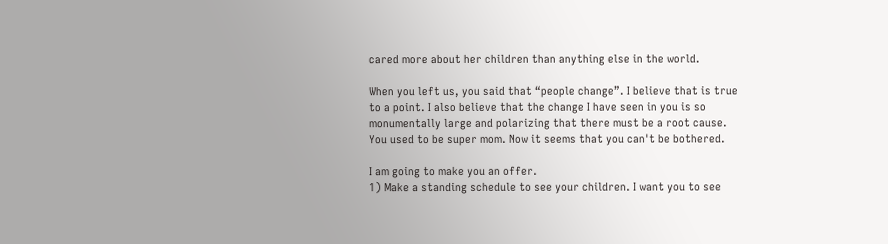cared more about her children than anything else in the world.

When you left us, you said that “people change”. I believe that is true to a point. I also believe that the change I have seen in you is so monumentally large and polarizing that there must be a root cause. You used to be super mom. Now it seems that you can't be bothered.

I am going to make you an offer.
1) Make a standing schedule to see your children. I want you to see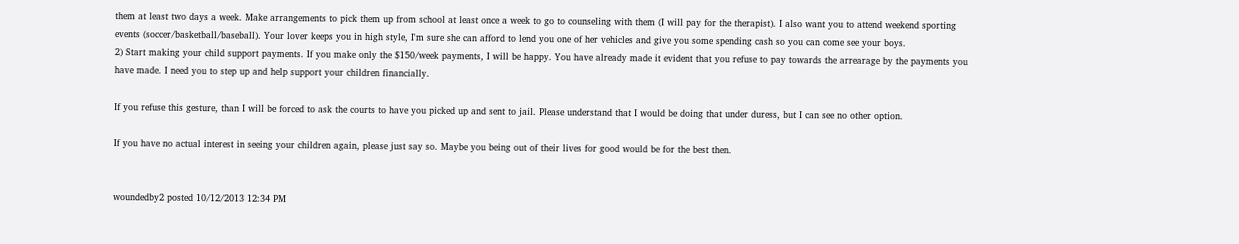them at least two days a week. Make arrangements to pick them up from school at least once a week to go to counseling with them (I will pay for the therapist). I also want you to attend weekend sporting events (soccer/basketball/baseball). Your lover keeps you in high style, I'm sure she can afford to lend you one of her vehicles and give you some spending cash so you can come see your boys.
2) Start making your child support payments. If you make only the $150/week payments, I will be happy. You have already made it evident that you refuse to pay towards the arrearage by the payments you have made. I need you to step up and help support your children financially.

If you refuse this gesture, than I will be forced to ask the courts to have you picked up and sent to jail. Please understand that I would be doing that under duress, but I can see no other option.

If you have no actual interest in seeing your children again, please just say so. Maybe you being out of their lives for good would be for the best then.


woundedby2 posted 10/12/2013 12:34 PM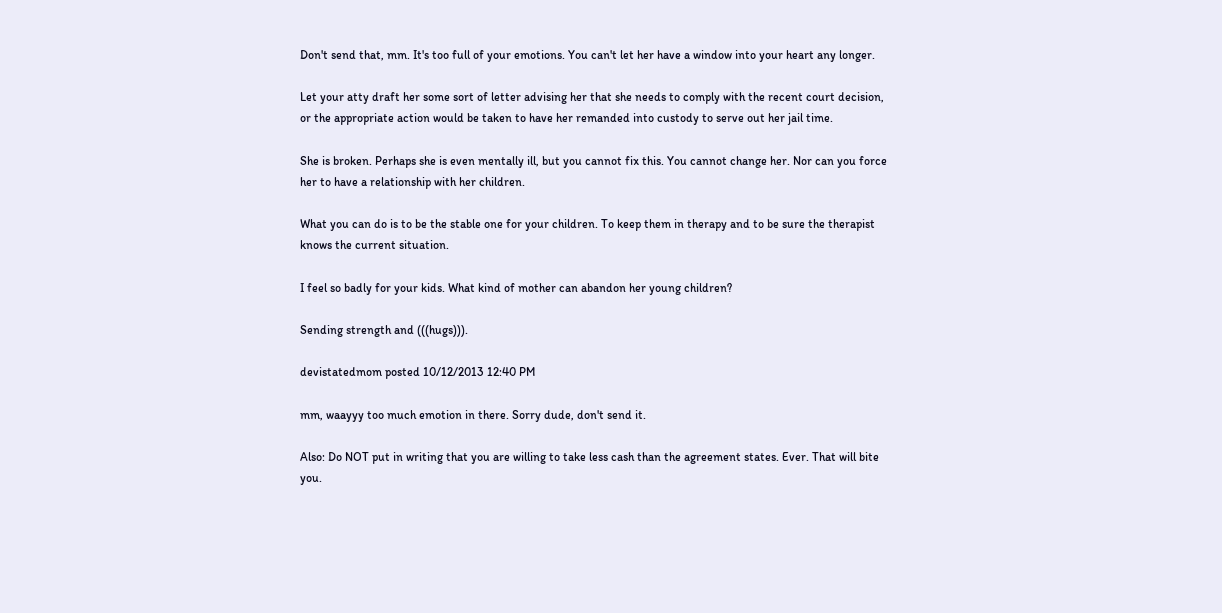Don't send that, mm. It's too full of your emotions. You can't let her have a window into your heart any longer.

Let your atty draft her some sort of letter advising her that she needs to comply with the recent court decision, or the appropriate action would be taken to have her remanded into custody to serve out her jail time.

She is broken. Perhaps she is even mentally ill, but you cannot fix this. You cannot change her. Nor can you force her to have a relationship with her children.

What you can do is to be the stable one for your children. To keep them in therapy and to be sure the therapist knows the current situation.

I feel so badly for your kids. What kind of mother can abandon her young children?

Sending strength and (((hugs))).

devistatedmom posted 10/12/2013 12:40 PM

mm, waayyy too much emotion in there. Sorry dude, don't send it.

Also: Do NOT put in writing that you are willing to take less cash than the agreement states. Ever. That will bite you.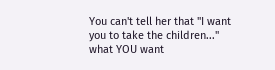You can't tell her that "I want you to take the children..." what YOU want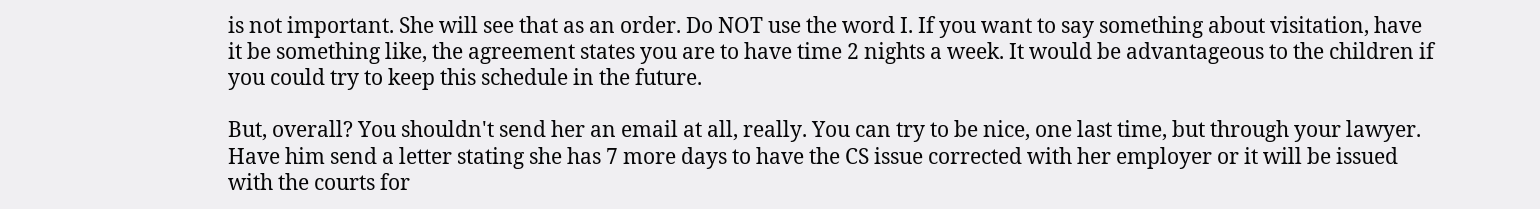is not important. She will see that as an order. Do NOT use the word I. If you want to say something about visitation, have it be something like, the agreement states you are to have time 2 nights a week. It would be advantageous to the children if you could try to keep this schedule in the future.

But, overall? You shouldn't send her an email at all, really. You can try to be nice, one last time, but through your lawyer. Have him send a letter stating she has 7 more days to have the CS issue corrected with her employer or it will be issued with the courts for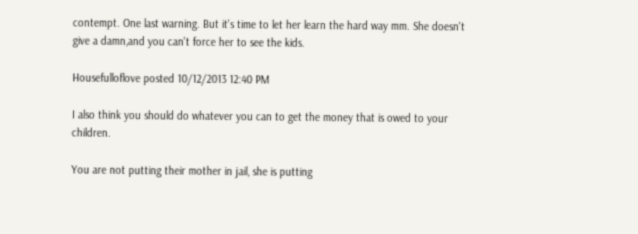contempt. One last warning. But it's time to let her learn the hard way mm. She doesn't give a damn,and you can't force her to see the kids.

Housefulloflove posted 10/12/2013 12:40 PM

I also think you should do whatever you can to get the money that is owed to your children.

You are not putting their mother in jail, she is putting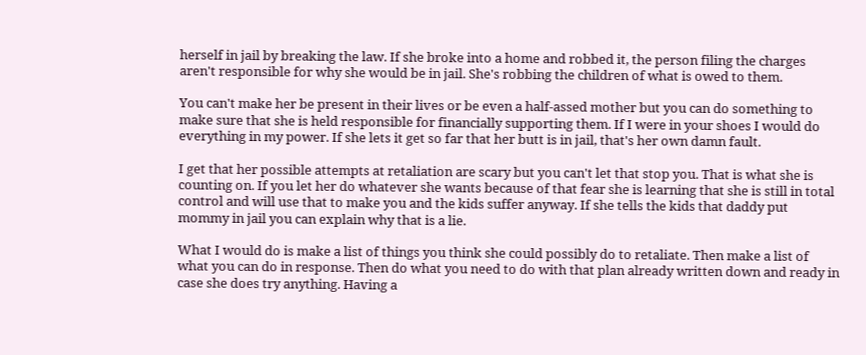herself in jail by breaking the law. If she broke into a home and robbed it, the person filing the charges aren't responsible for why she would be in jail. She's robbing the children of what is owed to them.

You can't make her be present in their lives or be even a half-assed mother but you can do something to make sure that she is held responsible for financially supporting them. If I were in your shoes I would do everything in my power. If she lets it get so far that her butt is in jail, that's her own damn fault.

I get that her possible attempts at retaliation are scary but you can't let that stop you. That is what she is counting on. If you let her do whatever she wants because of that fear she is learning that she is still in total control and will use that to make you and the kids suffer anyway. If she tells the kids that daddy put mommy in jail you can explain why that is a lie.

What I would do is make a list of things you think she could possibly do to retaliate. Then make a list of what you can do in response. Then do what you need to do with that plan already written down and ready in case she does try anything. Having a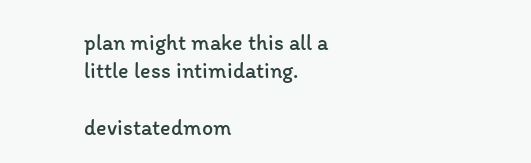plan might make this all a little less intimidating.

devistatedmom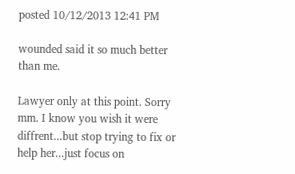posted 10/12/2013 12:41 PM

wounded said it so much better than me.

Lawyer only at this point. Sorry mm. I know you wish it were diffrent...but stop trying to fix or help her...just focus on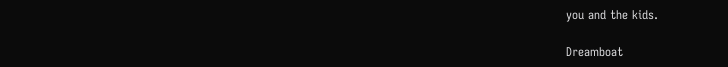you and the kids.

Dreamboat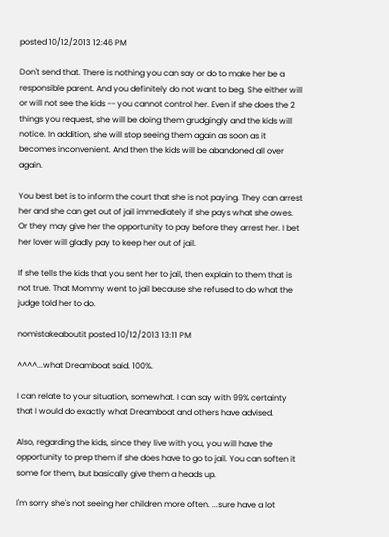posted 10/12/2013 12:46 PM

Don't send that. There is nothing you can say or do to make her be a responsible parent. And you definitely do not want to beg. She either will or will not see the kids -- you cannot control her. Even if she does the 2 things you request, she will be doing them grudgingly and the kids will notice. In addition, she will stop seeing them again as soon as it becomes inconvenient. And then the kids will be abandoned all over again.

You best bet is to inform the court that she is not paying. They can arrest her and she can get out of jail immediately if she pays what she owes. Or they may give her the opportunity to pay before they arrest her. I bet her lover will gladly pay to keep her out of jail.

If she tells the kids that you sent her to jail, then explain to them that is not true. That Mommy went to jail because she refused to do what the judge told her to do.

nomistakeaboutit posted 10/12/2013 13:11 PM

^^^^...what Dreamboat said. 100%.

I can relate to your situation, somewhat. I can say with 99% certainty that I would do exactly what Dreamboat and others have advised.

Also, regarding the kids, since they live with you, you will have the opportunity to prep them if she does have to go to jail. You can soften it some for them, but basically give them a heads up.

I'm sorry she's not seeing her children more often. ...sure have a lot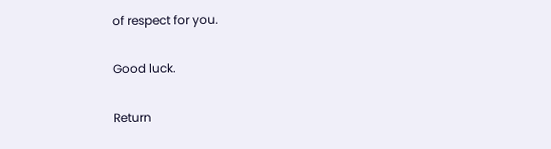of respect for you.

Good luck.

Return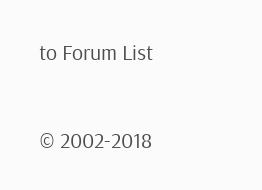to Forum List

© 2002-2018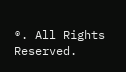®. All Rights Reserved.